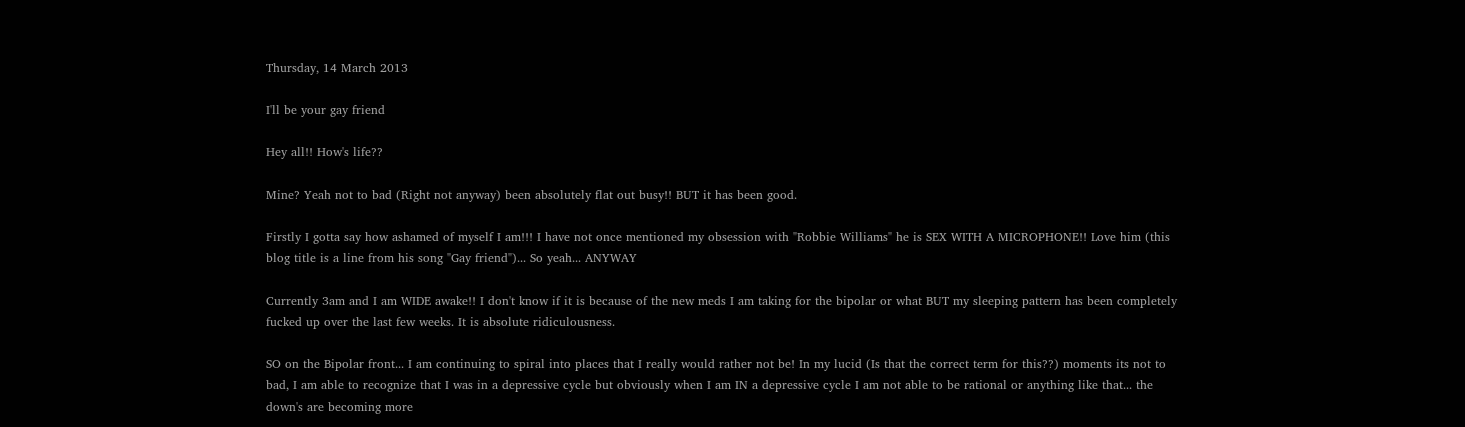Thursday, 14 March 2013

I'll be your gay friend

Hey all!! How's life??

Mine? Yeah not to bad (Right not anyway) been absolutely flat out busy!! BUT it has been good.

Firstly I gotta say how ashamed of myself I am!!! I have not once mentioned my obsession with "Robbie Williams" he is SEX WITH A MICROPHONE!! Love him (this blog title is a line from his song "Gay friend")... So yeah... ANYWAY

Currently 3am and I am WIDE awake!! I don't know if it is because of the new meds I am taking for the bipolar or what BUT my sleeping pattern has been completely fucked up over the last few weeks. It is absolute ridiculousness.

SO on the Bipolar front... I am continuing to spiral into places that I really would rather not be! In my lucid (Is that the correct term for this??) moments its not to bad, I am able to recognize that I was in a depressive cycle but obviously when I am IN a depressive cycle I am not able to be rational or anything like that... the down's are becoming more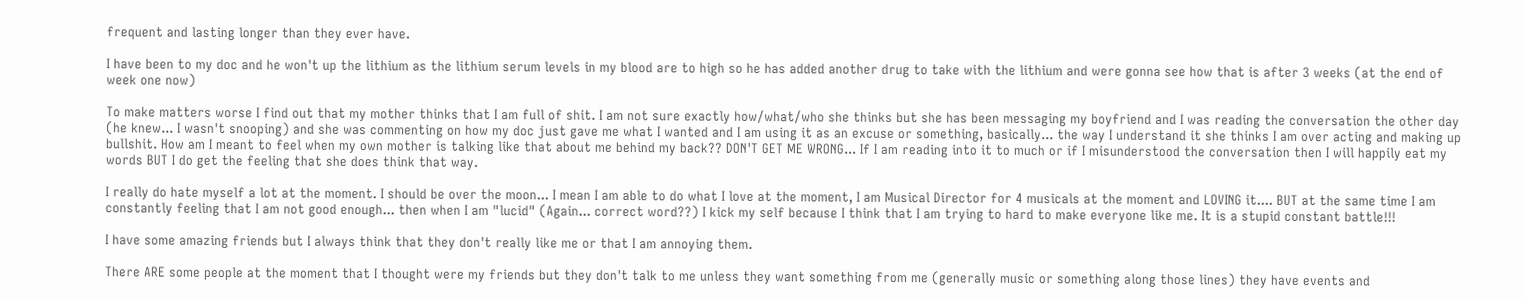frequent and lasting longer than they ever have.

I have been to my doc and he won't up the lithium as the lithium serum levels in my blood are to high so he has added another drug to take with the lithium and were gonna see how that is after 3 weeks (at the end of week one now)

To make matters worse I find out that my mother thinks that I am full of shit. I am not sure exactly how/what/who she thinks but she has been messaging my boyfriend and I was reading the conversation the other day (he knew... I wasn't snooping) and she was commenting on how my doc just gave me what I wanted and I am using it as an excuse or something, basically... the way I understand it she thinks I am over acting and making up bullshit. How am I meant to feel when my own mother is talking like that about me behind my back?? DON'T GET ME WRONG... If I am reading into it to much or if I misunderstood the conversation then I will happily eat my words BUT I do get the feeling that she does think that way.

I really do hate myself a lot at the moment. I should be over the moon... I mean I am able to do what I love at the moment, I am Musical Director for 4 musicals at the moment and LOVING it.... BUT at the same time I am constantly feeling that I am not good enough... then when I am "lucid" (Again... correct word??) I kick my self because I think that I am trying to hard to make everyone like me. It is a stupid constant battle!!!

I have some amazing friends but I always think that they don't really like me or that I am annoying them.

There ARE some people at the moment that I thought were my friends but they don't talk to me unless they want something from me (generally music or something along those lines) they have events and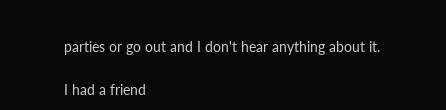parties or go out and I don't hear anything about it.

I had a friend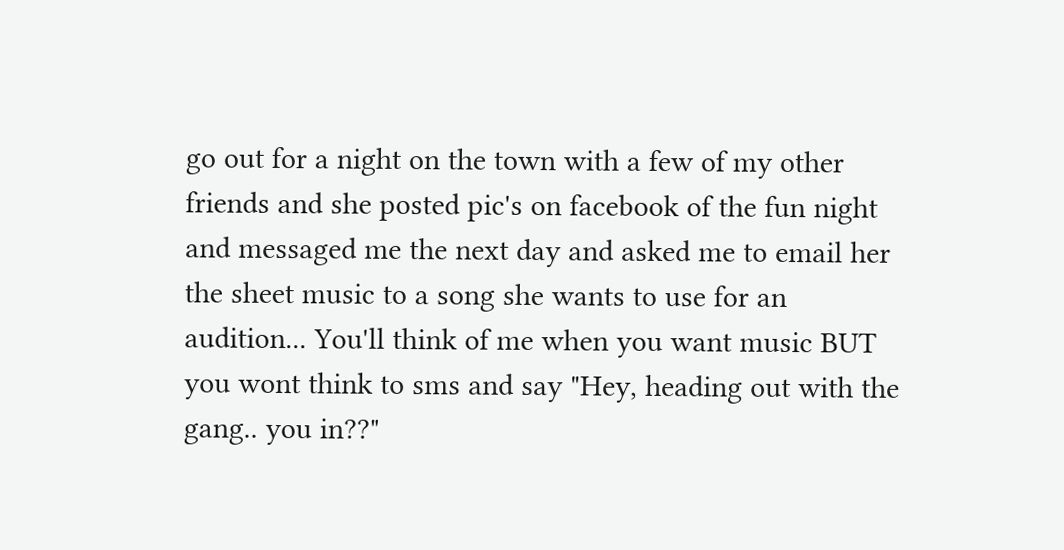go out for a night on the town with a few of my other friends and she posted pic's on facebook of the fun night and messaged me the next day and asked me to email her the sheet music to a song she wants to use for an audition... You'll think of me when you want music BUT you wont think to sms and say "Hey, heading out with the gang.. you in??"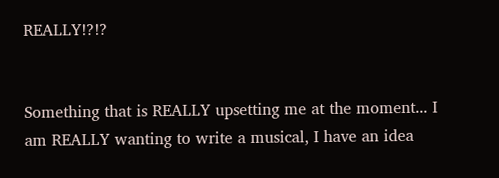REALLY!?!?


Something that is REALLY upsetting me at the moment... I am REALLY wanting to write a musical, I have an idea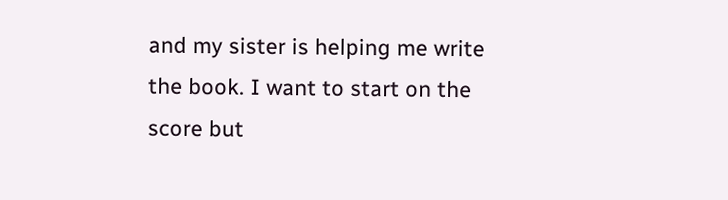and my sister is helping me write the book. I want to start on the score but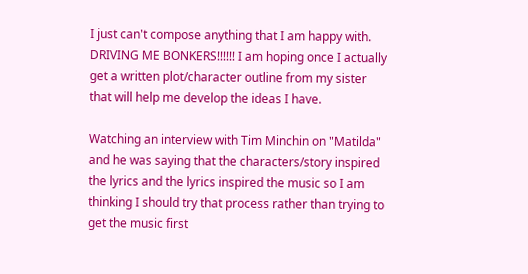I just can't compose anything that I am happy with. DRIVING ME BONKERS!!!!!! I am hoping once I actually get a written plot/character outline from my sister that will help me develop the ideas I have.

Watching an interview with Tim Minchin on "Matilda" and he was saying that the characters/story inspired the lyrics and the lyrics inspired the music so I am thinking I should try that process rather than trying to get the music first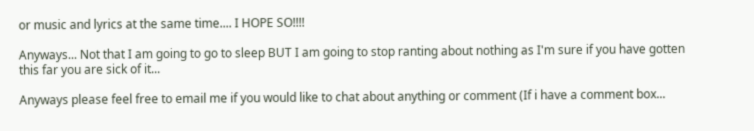or music and lyrics at the same time.... I HOPE SO!!!!

Anyways... Not that I am going to go to sleep BUT I am going to stop ranting about nothing as I'm sure if you have gotten this far you are sick of it...

Anyways please feel free to email me if you would like to chat about anything or comment (If i have a comment box...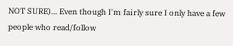NOT SURE)... Even though I'm fairly sure I only have a few people who read/follow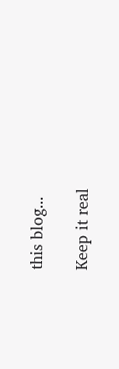this blog...

Keep it real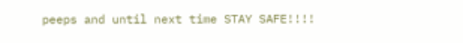peeps and until next time STAY SAFE!!!!